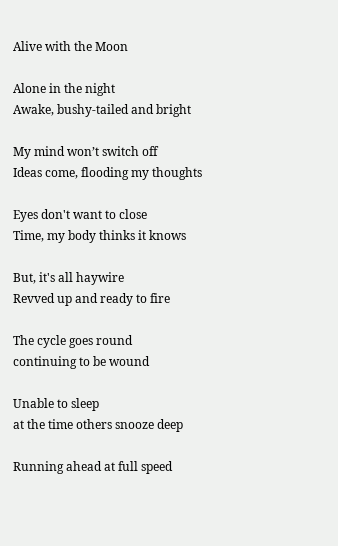Alive with the Moon

Alone in the night
Awake, bushy-tailed and bright

My mind won’t switch off
Ideas come, flooding my thoughts

Eyes don't want to close
Time, my body thinks it knows

But, it's all haywire
Revved up and ready to fire

The cycle goes round
continuing to be wound

Unable to sleep
at the time others snooze deep

Running ahead at full speed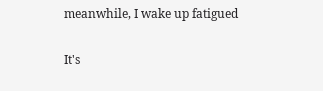meanwhile, I wake up fatigued

It's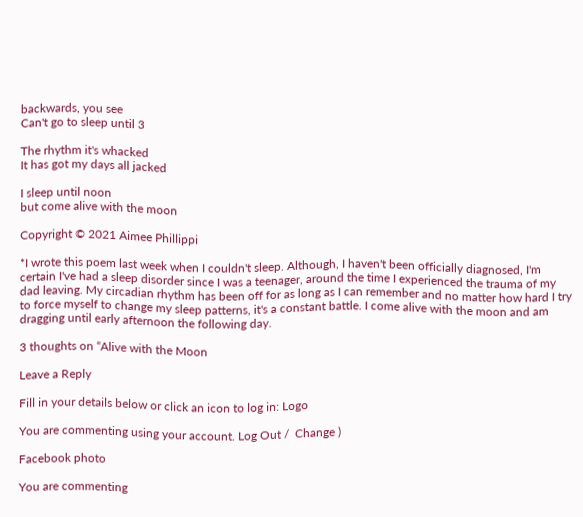backwards, you see
Can't go to sleep until 3

The rhythm it's whacked
It has got my days all jacked

I sleep until noon
but come alive with the moon

Copyright © 2021 Aimee Phillippi

*I wrote this poem last week when I couldn't sleep. Although, I haven't been officially diagnosed, I'm certain I've had a sleep disorder since I was a teenager, around the time I experienced the trauma of my dad leaving. My circadian rhythm has been off for as long as I can remember and no matter how hard I try to force myself to change my sleep patterns, it's a constant battle. I come alive with the moon and am dragging until early afternoon the following day.

3 thoughts on “Alive with the Moon

Leave a Reply

Fill in your details below or click an icon to log in: Logo

You are commenting using your account. Log Out /  Change )

Facebook photo

You are commenting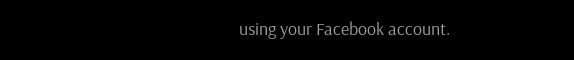using your Facebook account.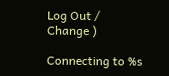Log Out /  Change )

Connecting to %s